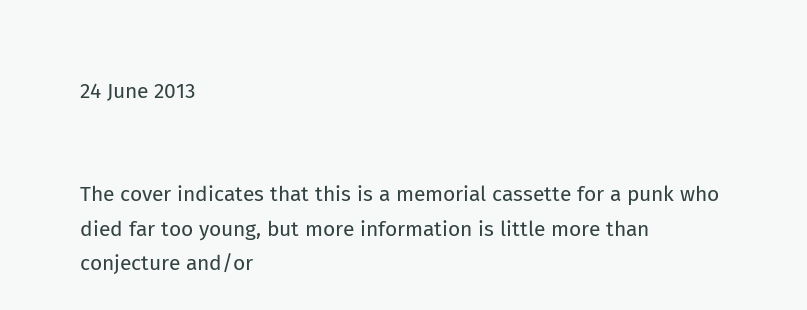24 June 2013


The cover indicates that this is a memorial cassette for a punk who died far too young, but more information is little more than conjecture and/or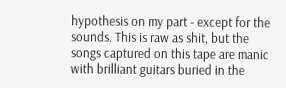hypothesis on my part - except for the sounds. This is raw as shit, but the songs captured on this tape are manic with brilliant guitars buried in the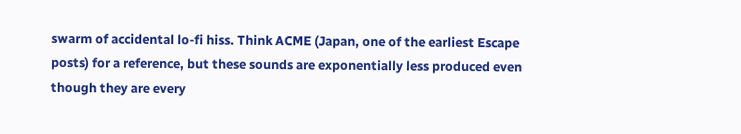swarm of accidental lo-fi hiss. Think ACME (Japan, one of the earliest Escape posts) for a reference, but these sounds are exponentially less produced even though they are every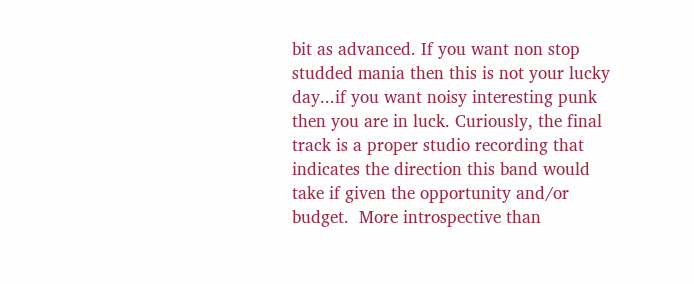bit as advanced. If you want non stop studded mania then this is not your lucky day...if you want noisy interesting punk then you are in luck. Curiously, the final track is a proper studio recording that indicates the direction this band would take if given the opportunity and/or budget.  More introspective than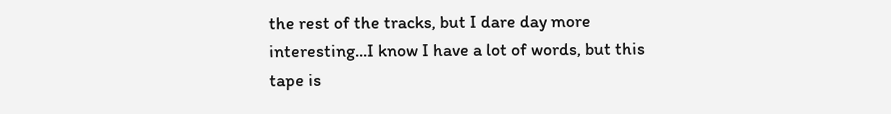the rest of the tracks, but I dare day more interesting...I know I have a lot of words, but this tape is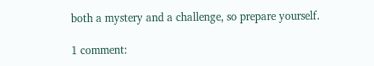both a mystery and a challenge, so prepare yourself.

1 comment: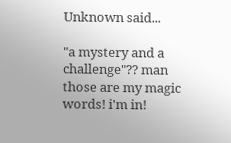Unknown said...

"a mystery and a challenge"?? man those are my magic words! i'm in!